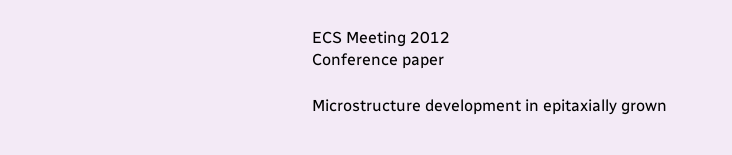ECS Meeting 2012
Conference paper

Microstructure development in epitaxially grown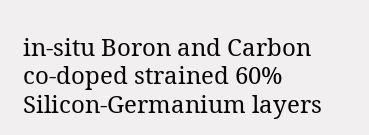in-situ Boron and Carbon co-doped strained 60% Silicon-Germanium layers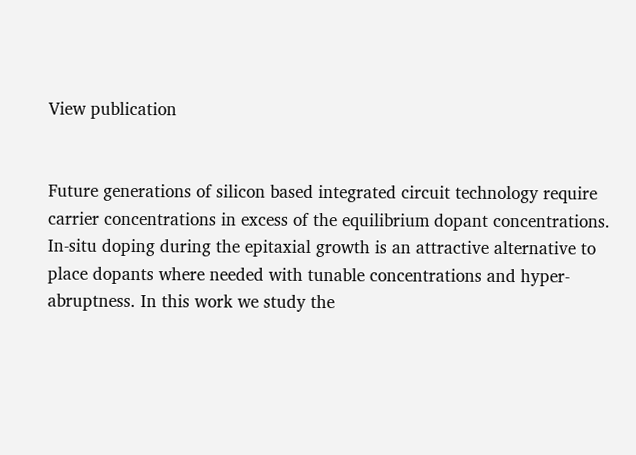View publication


Future generations of silicon based integrated circuit technology require carrier concentrations in excess of the equilibrium dopant concentrations. In-situ doping during the epitaxial growth is an attractive alternative to place dopants where needed with tunable concentrations and hyper-abruptness. In this work we study the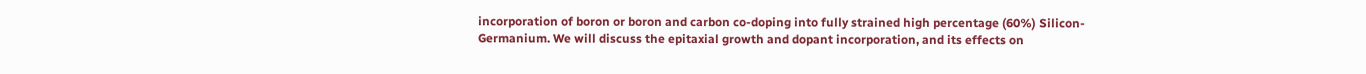incorporation of boron or boron and carbon co-doping into fully strained high percentage (60%) Silicon-Germanium. We will discuss the epitaxial growth and dopant incorporation, and its effects on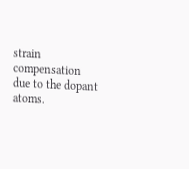strain compensation due to the dopant atoms.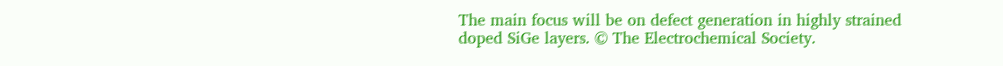The main focus will be on defect generation in highly strained doped SiGe layers. © The Electrochemical Society.